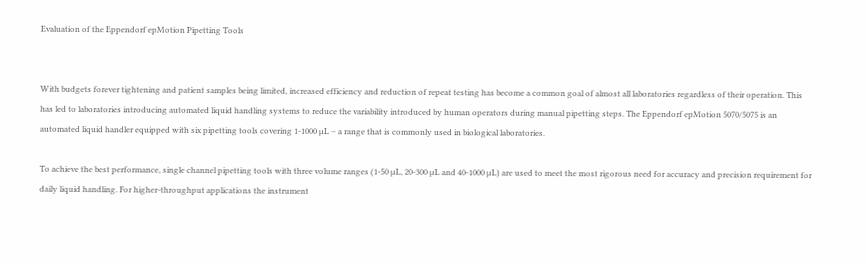Evaluation of the Eppendorf epMotion Pipetting Tools


With budgets forever tightening and patient samples being limited, increased efficiency and reduction of repeat testing has become a common goal of almost all laboratories regardless of their operation. This has led to laboratories introducing automated liquid handling systems to reduce the variability introduced by human operators during manual pipetting steps. The Eppendorf epMotion 5070/5075 is an automated liquid handler equipped with six pipetting tools covering 1-1000 µL – a range that is commonly used in biological laboratories.

To achieve the best performance, single channel pipetting tools with three volume ranges (1-50 µL, 20-300 µL and 40-1000 µL) are used to meet the most rigorous need for accuracy and precision requirement for daily liquid handling. For higher-throughput applications the instrument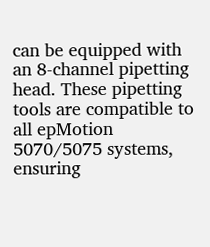can be equipped with an 8-channel pipetting head. These pipetting tools are compatible to all epMotion 5070/5075 systems, ensuring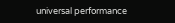universal performance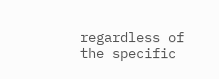regardless of the specific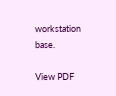workstation base.

View PDF